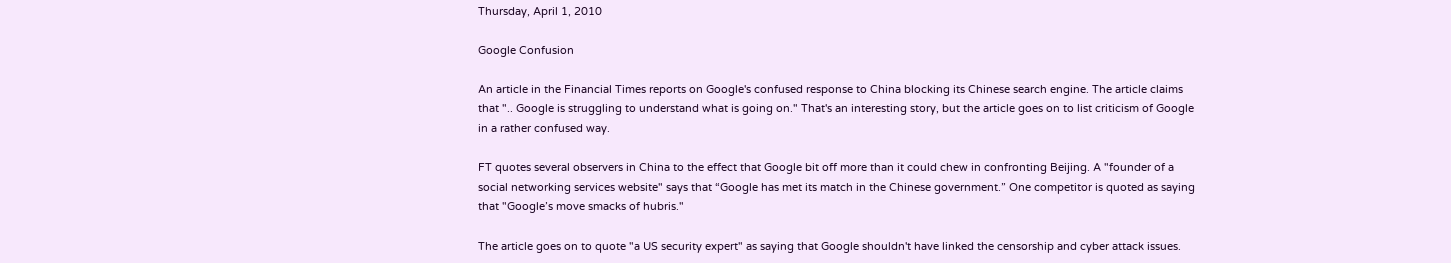Thursday, April 1, 2010

Google Confusion

An article in the Financial Times reports on Google's confused response to China blocking its Chinese search engine. The article claims that ".. Google is struggling to understand what is going on." That's an interesting story, but the article goes on to list criticism of Google in a rather confused way.

FT quotes several observers in China to the effect that Google bit off more than it could chew in confronting Beijing. A "founder of a social networking services website" says that “Google has met its match in the Chinese government.” One competitor is quoted as saying that "Google’s move smacks of hubris."

The article goes on to quote "a US security expert" as saying that Google shouldn't have linked the censorship and cyber attack issues.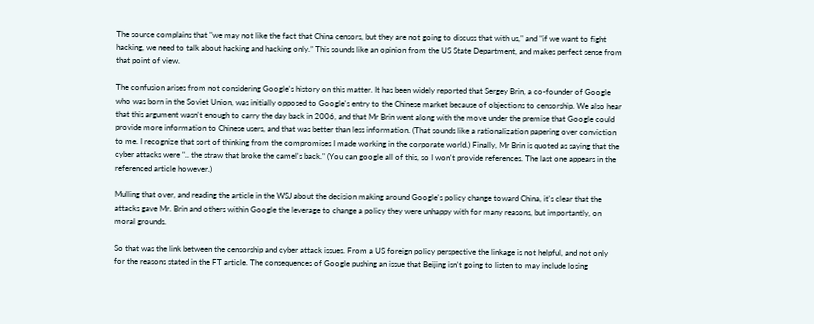The source complains that "we may not like the fact that China censors, but they are not going to discuss that with us," and "if we want to fight hacking, we need to talk about hacking and hacking only.” This sounds like an opinion from the US State Department, and makes perfect sense from that point of view.

The confusion arises from not considering Google's history on this matter. It has been widely reported that Sergey Brin, a co-founder of Google who was born in the Soviet Union, was initially opposed to Google's entry to the Chinese market because of objections to censorship. We also hear that this argument wasn't enough to carry the day back in 2006, and that Mr Brin went along with the move under the premise that Google could provide more information to Chinese users, and that was better than less information. (That sounds like a rationalization papering over conviction to me. I recognize that sort of thinking from the compromises I made working in the corporate world.) Finally, Mr Brin is quoted as saying that the cyber attacks were ".. the straw that broke the camel's back." (You can google all of this, so I won't provide references. The last one appears in the referenced article however.)

Mulling that over, and reading the article in the WSJ about the decision making around Google's policy change toward China, it's clear that the attacks gave Mr. Brin and others within Google the leverage to change a policy they were unhappy with for many reasons, but importantly, on moral grounds.

So that was the link between the censorship and cyber attack issues. From a US foreign policy perspective the linkage is not helpful, and not only for the reasons stated in the FT article. The consequences of Google pushing an issue that Beijing isn't going to listen to may include losing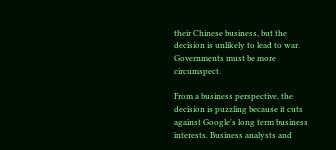their Chinese business, but the decision is unlikely to lead to war. Governments must be more circumspect.

From a business perspective, the decision is puzzling because it cuts against Google's long term business interests. Business analysts and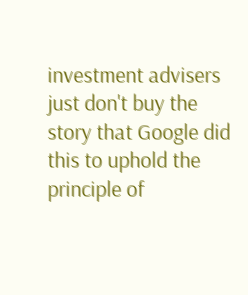investment advisers just don't buy the story that Google did this to uphold the principle of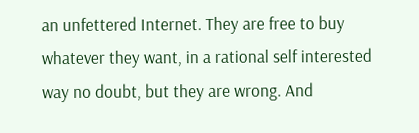an unfettered Internet. They are free to buy whatever they want, in a rational self interested way no doubt, but they are wrong. And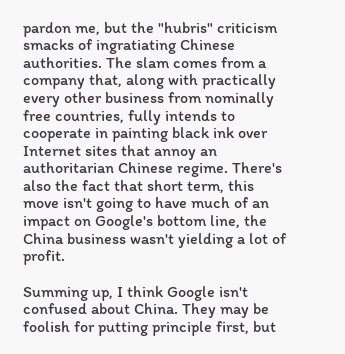pardon me, but the "hubris" criticism smacks of ingratiating Chinese authorities. The slam comes from a company that, along with practically every other business from nominally free countries, fully intends to cooperate in painting black ink over Internet sites that annoy an authoritarian Chinese regime. There's also the fact that short term, this move isn't going to have much of an impact on Google's bottom line, the China business wasn't yielding a lot of profit.

Summing up, I think Google isn't confused about China. They may be foolish for putting principle first, but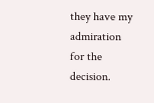they have my admiration for the decision.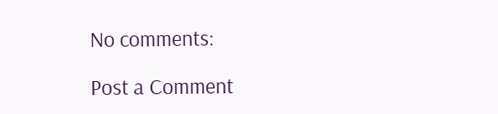No comments:

Post a Comment